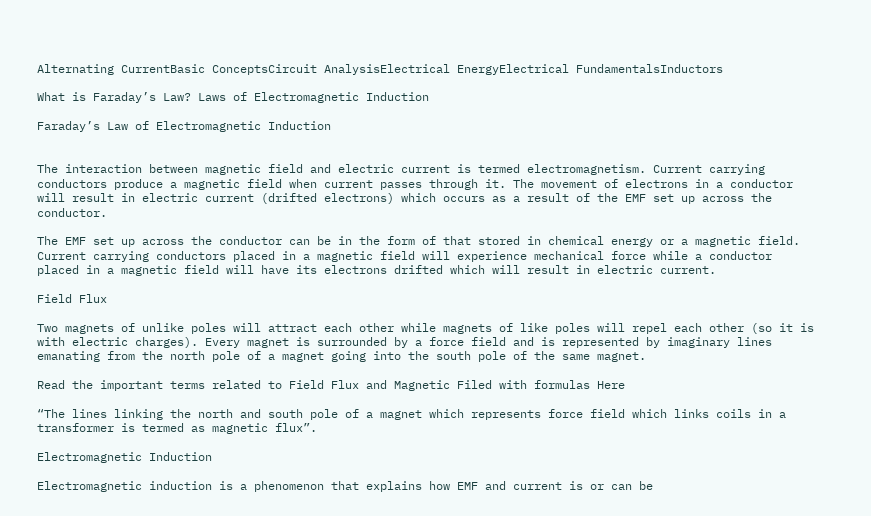Alternating CurrentBasic ConceptsCircuit AnalysisElectrical EnergyElectrical FundamentalsInductors

What is Faraday’s Law? Laws of Electromagnetic Induction

Faraday’s Law of Electromagnetic Induction


The interaction between magnetic field and electric current is termed electromagnetism. Current carrying conductors produce a magnetic field when current passes through it. The movement of electrons in a conductor will result in electric current (drifted electrons) which occurs as a result of the EMF set up across the conductor.

The EMF set up across the conductor can be in the form of that stored in chemical energy or a magnetic field. Current carrying conductors placed in a magnetic field will experience mechanical force while a conductor placed in a magnetic field will have its electrons drifted which will result in electric current.

Field Flux

Two magnets of unlike poles will attract each other while magnets of like poles will repel each other (so it is with electric charges). Every magnet is surrounded by a force field and is represented by imaginary lines emanating from the north pole of a magnet going into the south pole of the same magnet.

Read the important terms related to Field Flux and Magnetic Filed with formulas Here

“The lines linking the north and south pole of a magnet which represents force field which links coils in a transformer is termed as magnetic flux”.

Electromagnetic Induction

Electromagnetic induction is a phenomenon that explains how EMF and current is or can be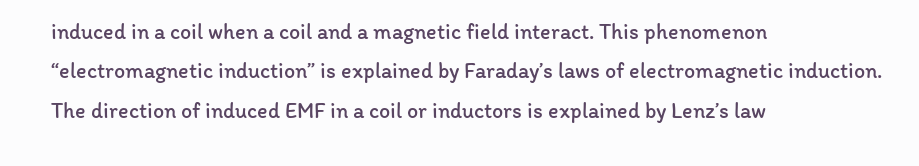induced in a coil when a coil and a magnetic field interact. This phenomenon “electromagnetic induction” is explained by Faraday’s laws of electromagnetic induction. The direction of induced EMF in a coil or inductors is explained by Lenz’s law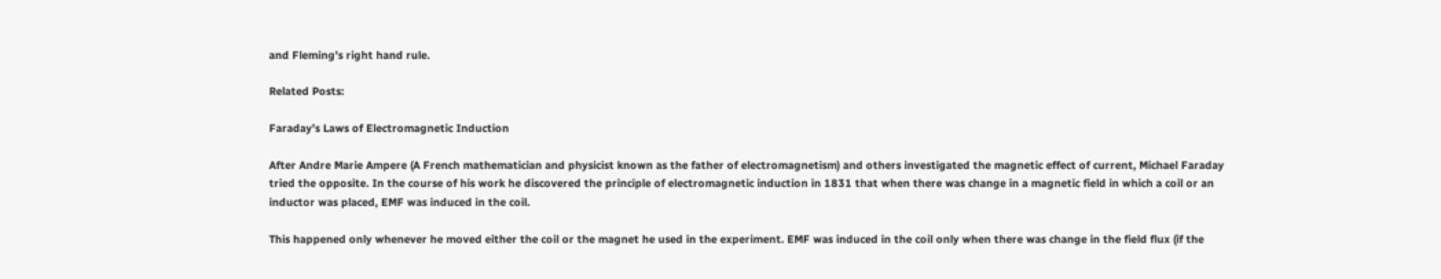and Fleming’s right hand rule.

Related Posts:

Faraday’s Laws of Electromagnetic Induction

After Andre Marie Ampere (A French mathematician and physicist known as the father of electromagnetism) and others investigated the magnetic effect of current, Michael Faraday tried the opposite. In the course of his work he discovered the principle of electromagnetic induction in 1831 that when there was change in a magnetic field in which a coil or an inductor was placed, EMF was induced in the coil.

This happened only whenever he moved either the coil or the magnet he used in the experiment. EMF was induced in the coil only when there was change in the field flux (if the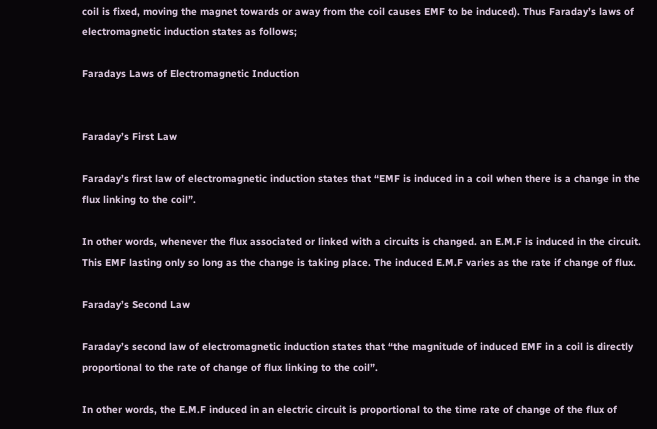coil is fixed, moving the magnet towards or away from the coil causes EMF to be induced). Thus Faraday’s laws of electromagnetic induction states as follows;

Faradays Laws of Electromagnetic Induction


Faraday’s First Law

Faraday’s first law of electromagnetic induction states that “EMF is induced in a coil when there is a change in the flux linking to the coil”.

In other words, whenever the flux associated or linked with a circuits is changed. an E.M.F is induced in the circuit. This EMF lasting only so long as the change is taking place. The induced E.M.F varies as the rate if change of flux.

Faraday’s Second Law

Faraday’s second law of electromagnetic induction states that “the magnitude of induced EMF in a coil is directly proportional to the rate of change of flux linking to the coil”.

In other words, the E.M.F induced in an electric circuit is proportional to the time rate of change of the flux of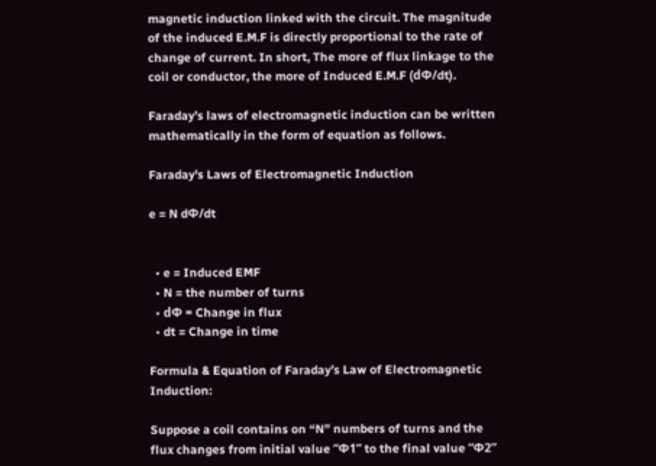magnetic induction linked with the circuit. The magnitude of the induced E.M.F is directly proportional to the rate of change of current. In short, The more of flux linkage to the coil or conductor, the more of Induced E.M.F (dΦ/dt).

Faraday’s laws of electromagnetic induction can be written mathematically in the form of equation as follows.

Faraday's Laws of Electromagnetic Induction

e = N dΦ/dt


  • e = Induced EMF
  • N = the number of turns
  • dΦ = Change in flux
  • dt = Change in time

Formula & Equation of Faraday’s Law of Electromagnetic Induction:

Suppose a coil contains on “N” numbers of turns and the flux changes from initial value “Φ1” to the final value “Φ2”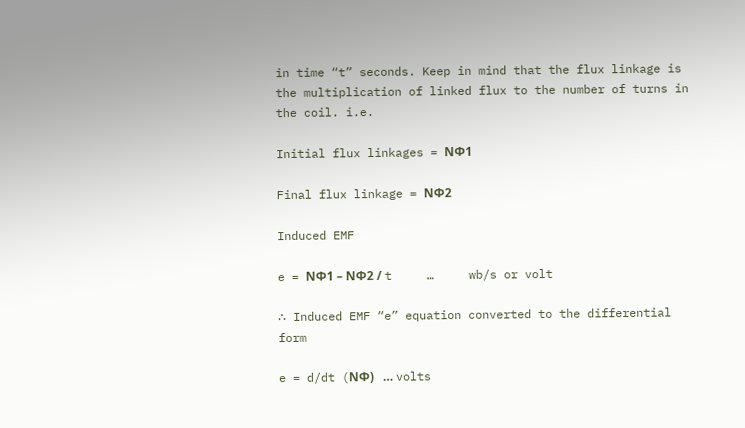in time “t” seconds. Keep in mind that the flux linkage is the multiplication of linked flux to the number of turns in the coil. i.e.

Initial flux linkages = NΦ1

Final flux linkage = NΦ2

Induced EMF

e = NΦ1 – NΦ2 / t     …     wb/s or volt

∴ Induced EMF “e” equation converted to the differential form

e = d/dt (NΦ)   … volts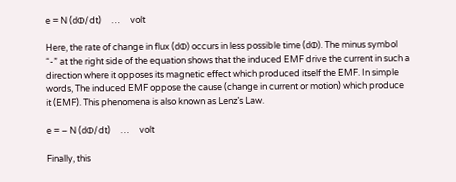e = N (dΦ/dt)     …     volt

Here, the rate of change in flux (dΦ) occurs in less possible time (dΦ). The minus symbol “-” at the right side of the equation shows that the induced EMF drive the current in such a direction where it opposes its magnetic effect which produced itself the EMF. In simple words, The induced EMF oppose the cause (change in current or motion) which produce it (EMF). This phenomena is also known as Lenz’s Law.

e = – N (dΦ/dt)     …     volt

Finally, this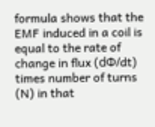formula shows that the EMF induced in a coil is equal to the rate of change in flux (dΦ/dt) times number of turns (N) in that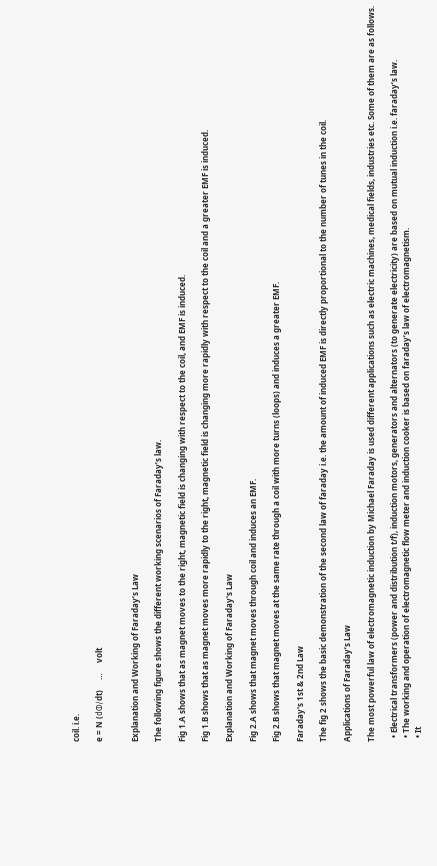coil. i.e.

e = N (dΦ/dt)     …     volt


Explanation and Working of Faraday’s Law

The following figure shows the different working scenarios of Faraday’s law.

Fig 1.A shows that as magnet moves to the right, magnetic field is changing with respect to the coil, and EMF is induced.

Fig 1.B shows that as magnet moves more rapidly to the right, magnetic field is changing more rapidly with respect to the coil and a greater EMF is induced.

Explanation and Working of Faraday's Law

Fig 2.A shows that magnet moves through coil and induces an EMF.

Fig 2.B shows that magnet moves at the same rate through a coil with more turns (loops) and induces a greater EMF.

Faraday's 1st & 2nd Law

The fig 2 shows the basic demonstration of the second law of faraday i.e. the amount of induced EMF is directly proportional to the number of tunes in the coil.

Applications of Faraday’s Law

The most powerful law of electromagnetic induction by Michael Faraday is used different applications such as electric machines, medical fields, industries etc. Some of them are as follows.

  • Electrical transformers (power and distribution t/f), induction motors, generators and alternators (to generate electricity) are based on mutual induction i.e. faraday’s law.
  • The working and operation of electromagnetic flow meter and induction cooker is based on faraday’s law of electromagnetism.
  • It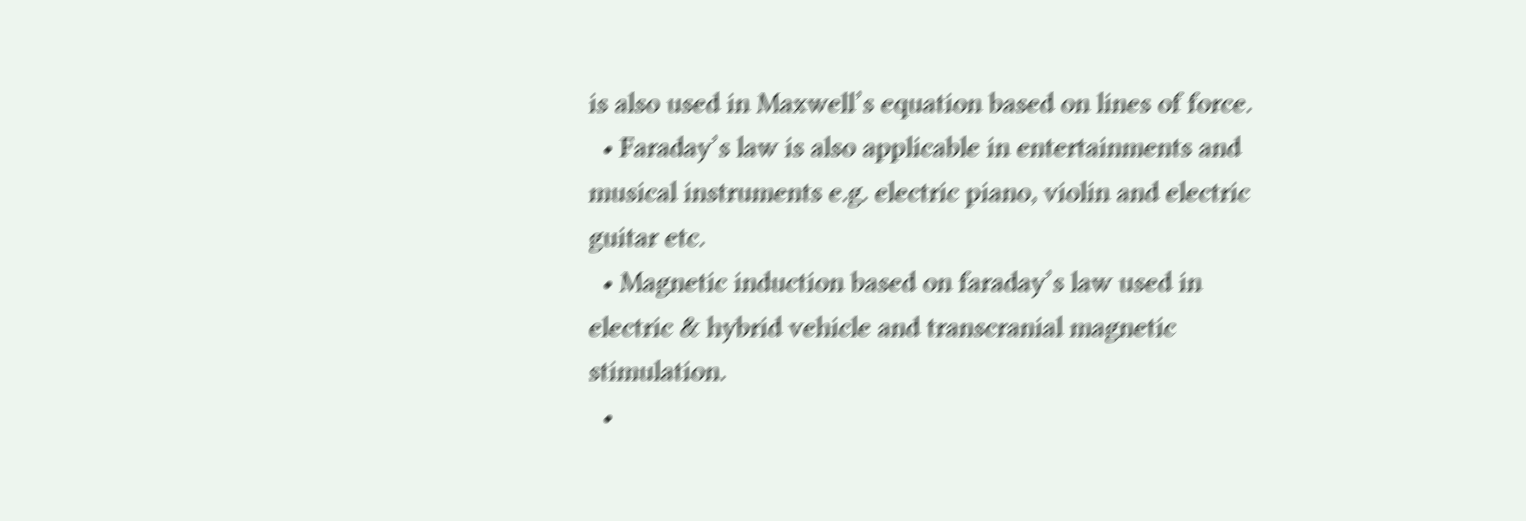is also used in Maxwell’s equation based on lines of force.
  • Faraday’s law is also applicable in entertainments and musical instruments e.g. electric piano, violin and electric guitar etc.
  • Magnetic induction based on faraday’s law used in electric & hybrid vehicle and transcranial magnetic stimulation.
  •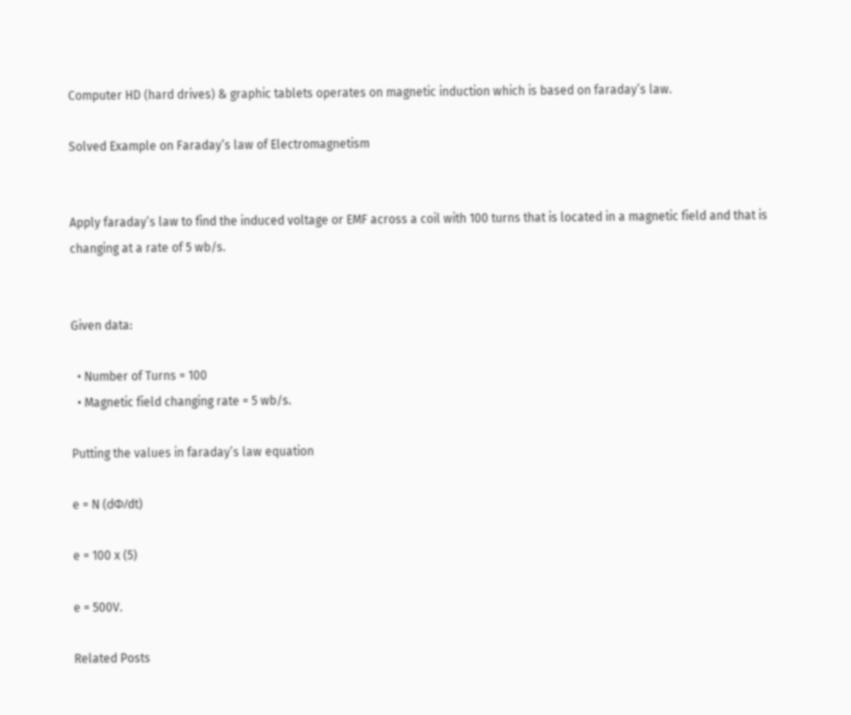Computer HD (hard drives) & graphic tablets operates on magnetic induction which is based on faraday’s law.

Solved Example on Faraday’s law of Electromagnetism


Apply faraday’s law to find the induced voltage or EMF across a coil with 100 turns that is located in a magnetic field and that is changing at a rate of 5 wb/s.


Given data:

  • Number of Turns = 100
  • Magnetic field changing rate = 5 wb/s.

Putting the values in faraday’s law equation

e = N (dΦ/dt)

e = 100 x (5)

e = 500V.

Related Posts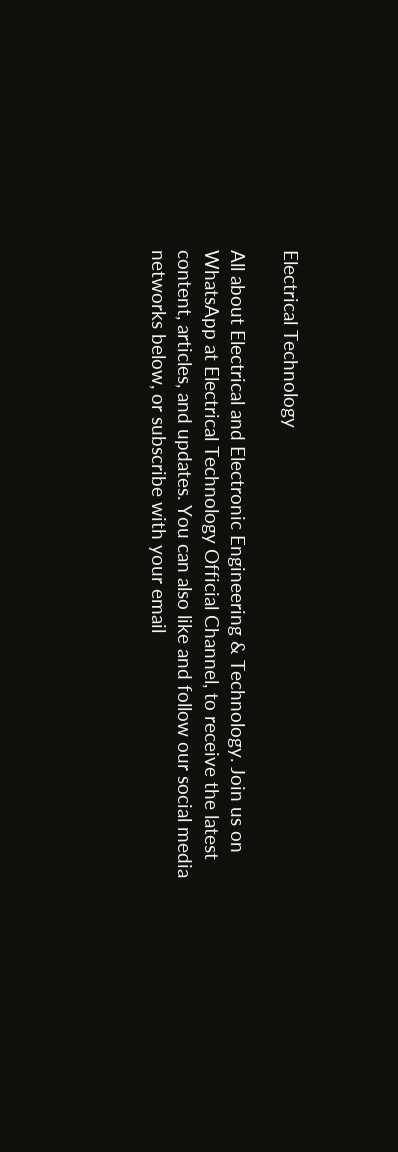Electrical Technology

All about Electrical and Electronic Engineering & Technology. Join us on WhatsApp at Electrical Technology Official Channel, to receive the latest content, articles, and updates. You can also like and follow our social media networks below, or subscribe with your email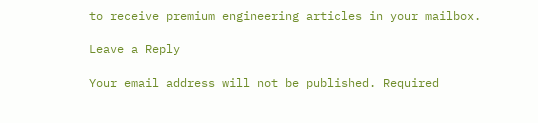to receive premium engineering articles in your mailbox.

Leave a Reply

Your email address will not be published. Required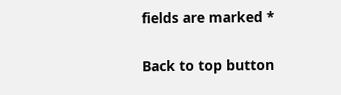fields are marked *

Back to top button